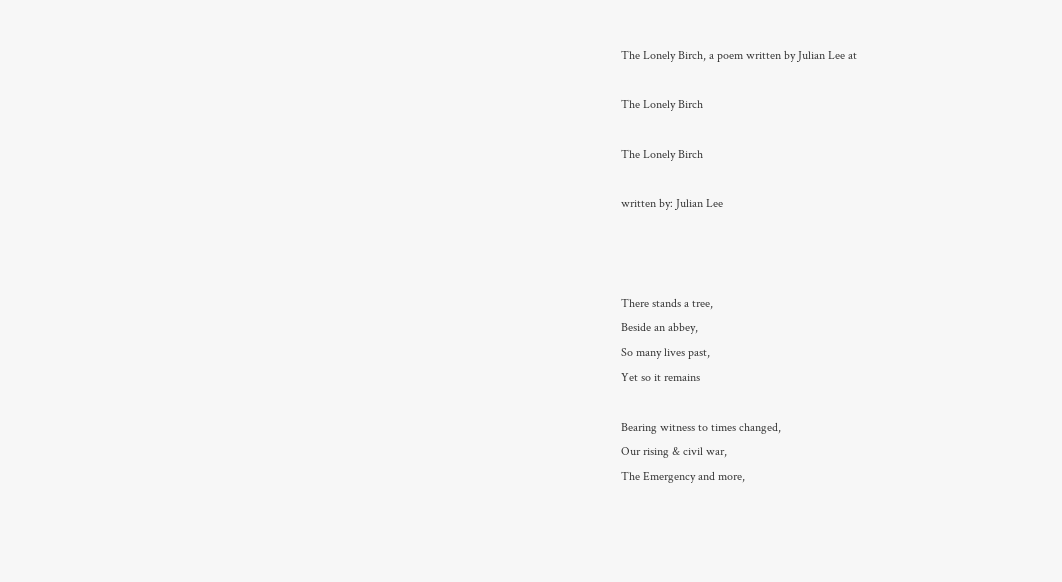The Lonely Birch, a poem written by Julian Lee at

The Lonely Birch

The Lonely Birch

written by: Julian Lee



There stands a tree,
Beside an abbey,
So many lives past,
Yet so it remains

Bearing witness to times changed,
Our rising & civil war,
The Emergency and more,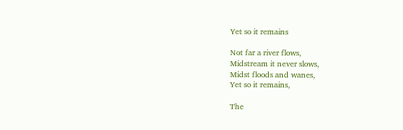Yet so it remains

Not far a river flows,
Midstream it never slows,
Midst floods and wanes,
Yet so it remains,

The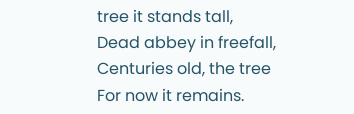tree it stands tall,
Dead abbey in freefall,
Centuries old, the tree
For now it remains.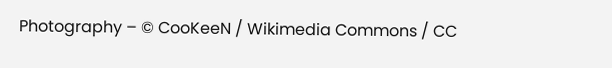Photography – © CooKeeN / Wikimedia Commons / CC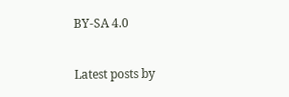BY-SA 4.0

Latest posts by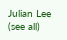Julian Lee (see all)